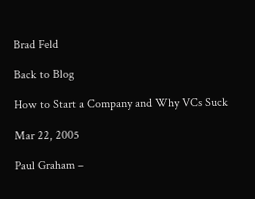Brad Feld

Back to Blog

How to Start a Company and Why VCs Suck

Mar 22, 2005

Paul Graham –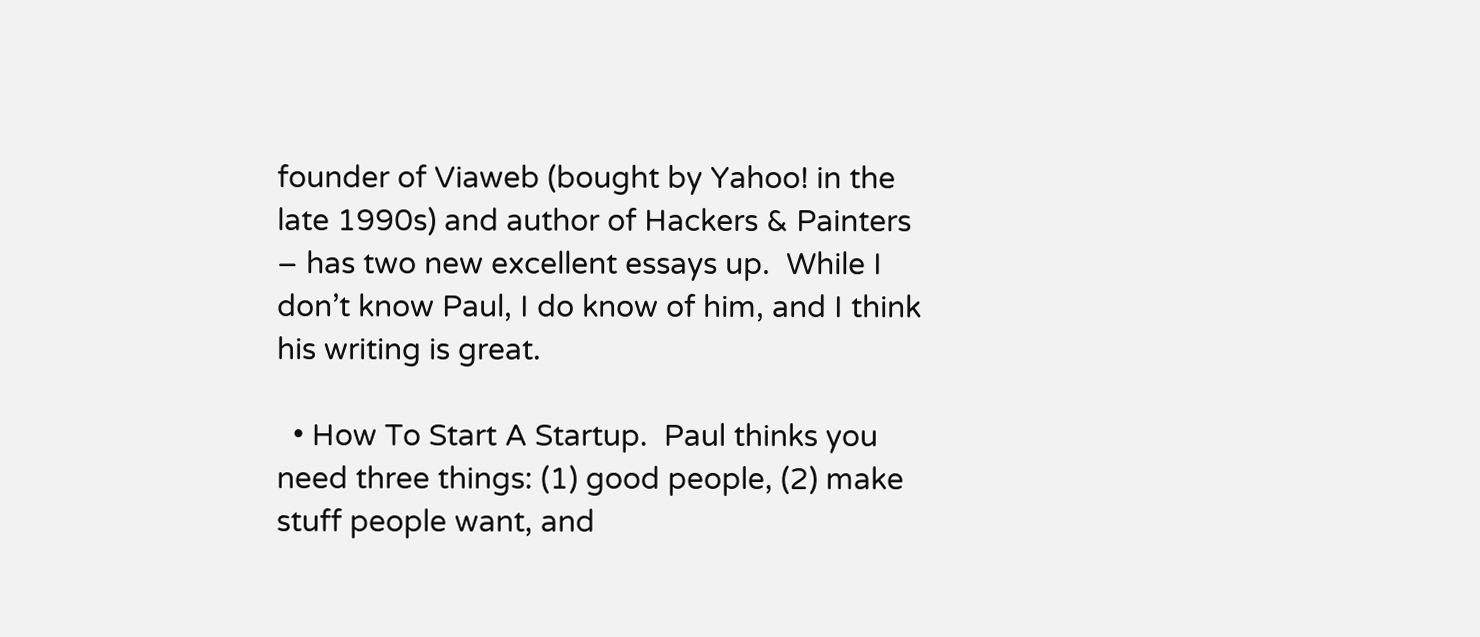founder of Viaweb (bought by Yahoo! in the late 1990s) and author of Hackers & Painters – has two new excellent essays up.  While I don’t know Paul, I do know of him, and I think his writing is great.

  • How To Start A Startup.  Paul thinks you need three things: (1) good people, (2) make stuff people want, and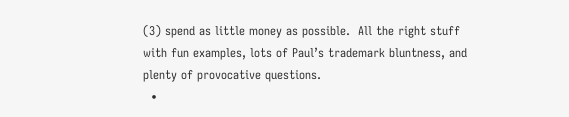(3) spend as little money as possible.  All the right stuff with fun examples, lots of Paul’s trademark bluntness, and plenty of provocative questions.
  •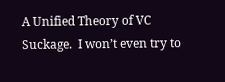A Unified Theory of VC Suckage.  I won’t even try to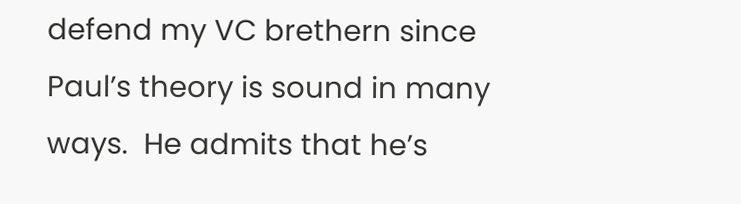defend my VC brethern since Paul’s theory is sound in many ways.  He admits that he’s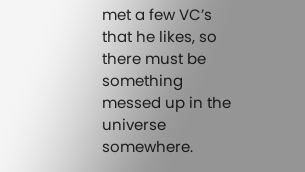met a few VC’s that he likes, so there must be something messed up in the universe somewhere.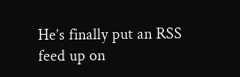He’s finally put an RSS feed up on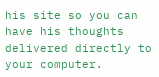his site so you can have his thoughts delivered directly to your computer.